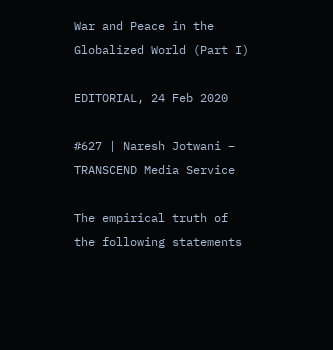War and Peace in the Globalized World (Part I)

EDITORIAL, 24 Feb 2020

#627 | Naresh Jotwani – TRANSCEND Media Service

The empirical truth of the following statements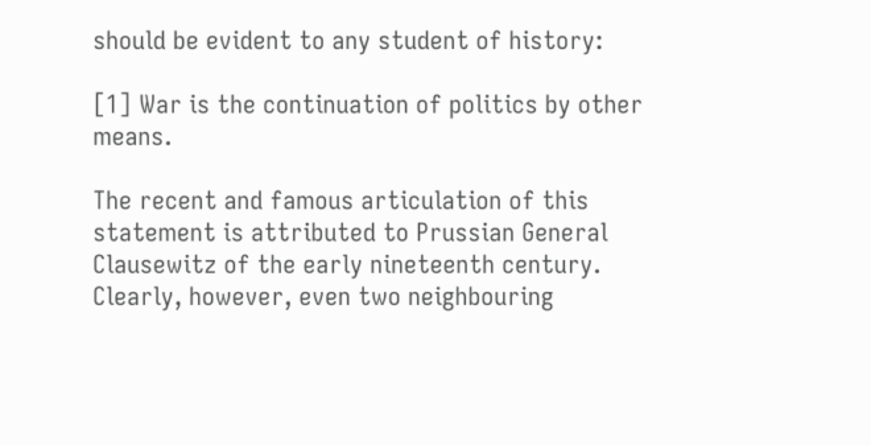should be evident to any student of history:

[1] War is the continuation of politics by other means.

The recent and famous articulation of this statement is attributed to Prussian General Clausewitz of the early nineteenth century. Clearly, however, even two neighbouring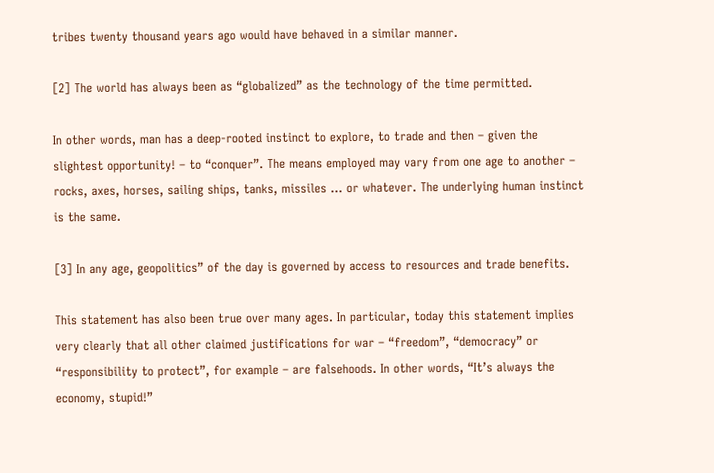tribes twenty thousand years ago would have behaved in a similar manner.

[2] The world has always been as “globalized” as the technology of the time permitted.

In other words, man has a deep-rooted instinct to explore, to trade and then – given the slightest opportunity! – to “conquer”. The means employed may vary from one age to another – rocks, axes, horses, sailing ships, tanks, missiles … or whatever. The underlying human instinct is the same.

[3] In any age, geopolitics” of the day is governed by access to resources and trade benefits.

This statement has also been true over many ages. In particular, today this statement implies very clearly that all other claimed justifications for war – “freedom”, “democracy” or “responsibility to protect”, for example – are falsehoods. In other words, “It’s always the economy, stupid!”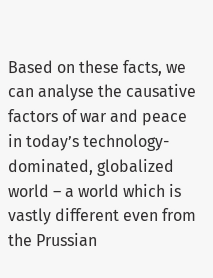Based on these facts, we can analyse the causative factors of war and peace in today’s technology-dominated, globalized world – a world which is vastly different even from the Prussian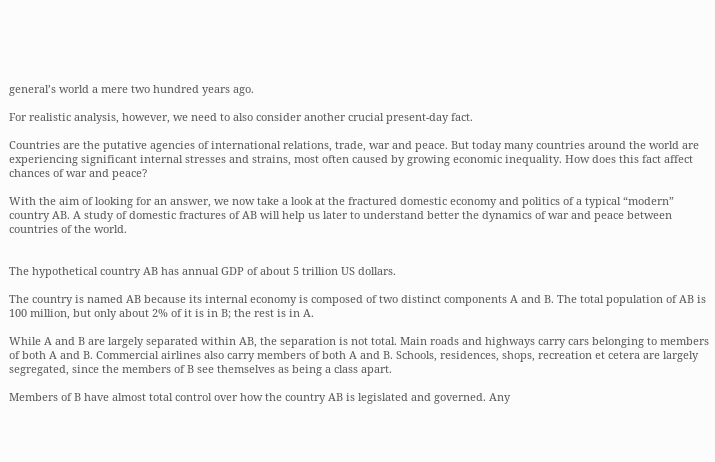general’s world a mere two hundred years ago.

For realistic analysis, however, we need to also consider another crucial present-day fact.

Countries are the putative agencies of international relations, trade, war and peace. But today many countries around the world are experiencing significant internal stresses and strains, most often caused by growing economic inequality. How does this fact affect chances of war and peace?

With the aim of looking for an answer, we now take a look at the fractured domestic economy and politics of a typical “modern” country AB. A study of domestic fractures of AB will help us later to understand better the dynamics of war and peace between countries of the world.


The hypothetical country AB has annual GDP of about 5 trillion US dollars.

The country is named AB because its internal economy is composed of two distinct components A and B. The total population of AB is 100 million, but only about 2% of it is in B; the rest is in A.

While A and B are largely separated within AB, the separation is not total. Main roads and highways carry cars belonging to members of both A and B. Commercial airlines also carry members of both A and B. Schools, residences, shops, recreation et cetera are largely segregated, since the members of B see themselves as being a class apart.

Members of B have almost total control over how the country AB is legislated and governed. Any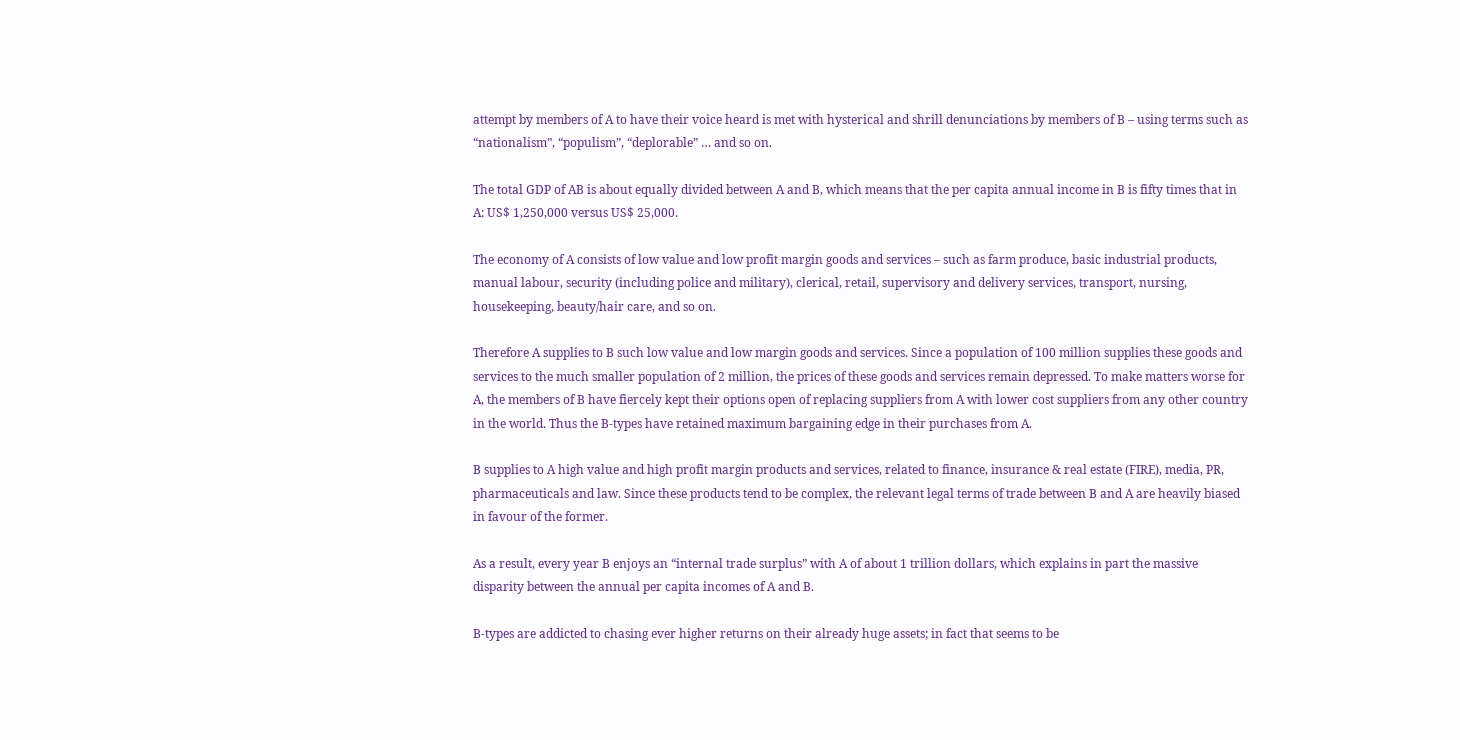attempt by members of A to have their voice heard is met with hysterical and shrill denunciations by members of B – using terms such as “nationalism”, “populism”, “deplorable” … and so on.

The total GDP of AB is about equally divided between A and B, which means that the per capita annual income in B is fifty times that in A: US$ 1,250,000 versus US$ 25,000.

The economy of A consists of low value and low profit margin goods and services – such as farm produce, basic industrial products, manual labour, security (including police and military), clerical, retail, supervisory and delivery services, transport, nursing, housekeeping, beauty/hair care, and so on.

Therefore A supplies to B such low value and low margin goods and services. Since a population of 100 million supplies these goods and services to the much smaller population of 2 million, the prices of these goods and services remain depressed. To make matters worse for A, the members of B have fiercely kept their options open of replacing suppliers from A with lower cost suppliers from any other country in the world. Thus the B-types have retained maximum bargaining edge in their purchases from A.

B supplies to A high value and high profit margin products and services, related to finance, insurance & real estate (FIRE), media, PR, pharmaceuticals and law. Since these products tend to be complex, the relevant legal terms of trade between B and A are heavily biased in favour of the former.

As a result, every year B enjoys an “internal trade surplus” with A of about 1 trillion dollars, which explains in part the massive disparity between the annual per capita incomes of A and B.

B-types are addicted to chasing ever higher returns on their already huge assets; in fact that seems to be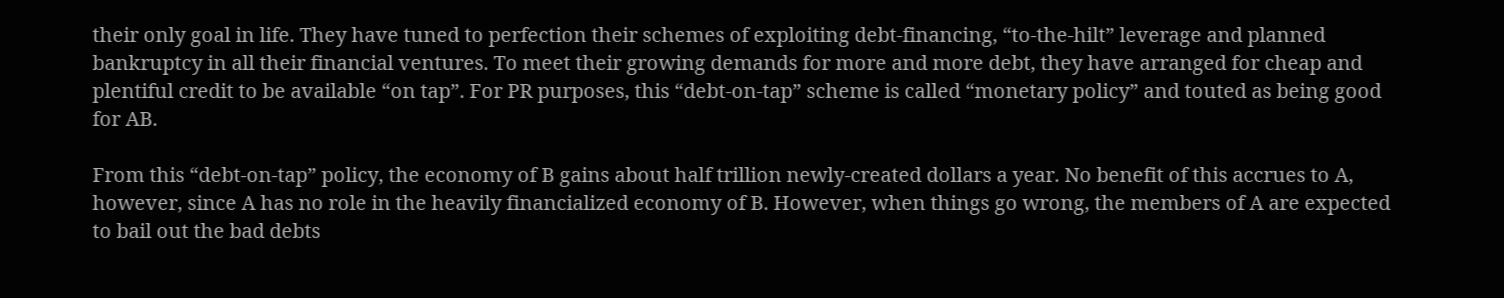their only goal in life. They have tuned to perfection their schemes of exploiting debt-financing, “to-the-hilt” leverage and planned bankruptcy in all their financial ventures. To meet their growing demands for more and more debt, they have arranged for cheap and plentiful credit to be available “on tap”. For PR purposes, this “debt-on-tap” scheme is called “monetary policy” and touted as being good for AB.

From this “debt-on-tap” policy, the economy of B gains about half trillion newly-created dollars a year. No benefit of this accrues to A, however, since A has no role in the heavily financialized economy of B. However, when things go wrong, the members of A are expected to bail out the bad debts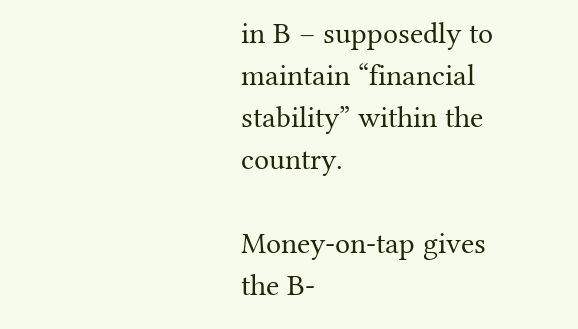in B – supposedly to maintain “financial stability” within the country.

Money-on-tap gives the B-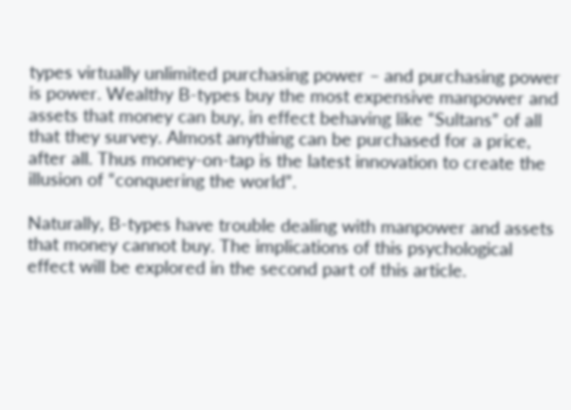types virtually unlimited purchasing power – and purchasing power is power. Wealthy B-types buy the most expensive manpower and assets that money can buy, in effect behaving like “Sultans” of all that they survey. Almost anything can be purchased for a price, after all. Thus money-on-tap is the latest innovation to create the illusion of “conquering the world”.

Naturally, B-types have trouble dealing with manpower and assets that money cannot buy. The implications of this psychological effect will be explored in the second part of this article.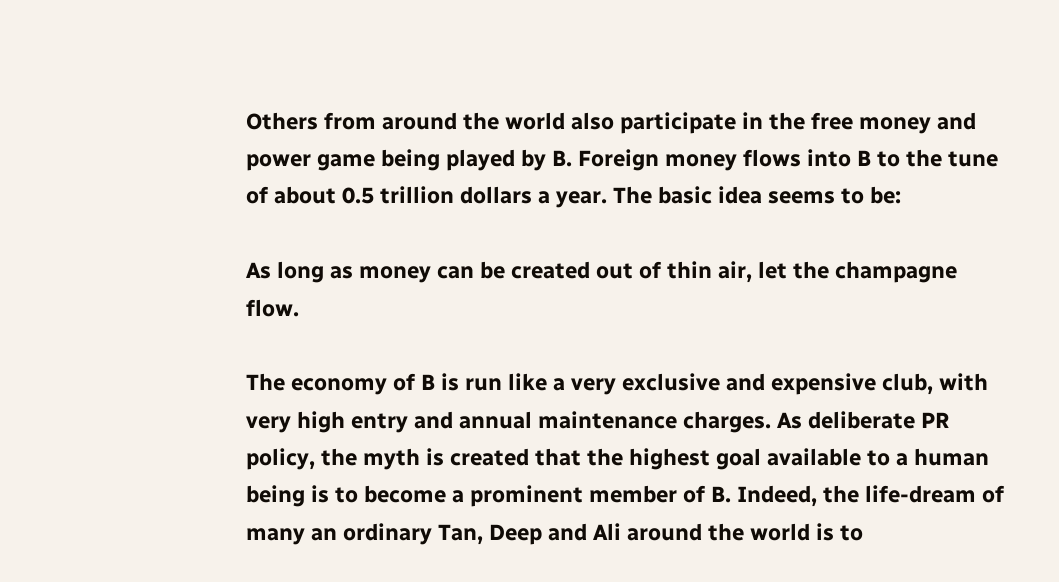Others from around the world also participate in the free money and power game being played by B. Foreign money flows into B to the tune of about 0.5 trillion dollars a year. The basic idea seems to be:

As long as money can be created out of thin air, let the champagne flow.

The economy of B is run like a very exclusive and expensive club, with very high entry and annual maintenance charges. As deliberate PR policy, the myth is created that the highest goal available to a human being is to become a prominent member of B. Indeed, the life-dream of many an ordinary Tan, Deep and Ali around the world is to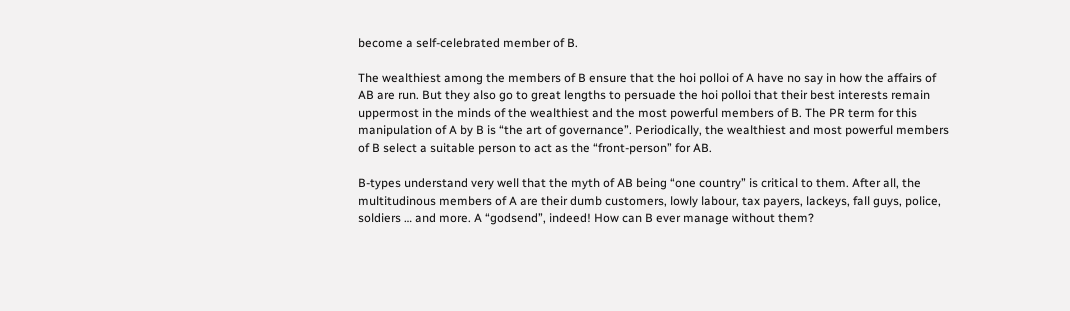become a self-celebrated member of B.

The wealthiest among the members of B ensure that the hoi polloi of A have no say in how the affairs of AB are run. But they also go to great lengths to persuade the hoi polloi that their best interests remain uppermost in the minds of the wealthiest and the most powerful members of B. The PR term for this manipulation of A by B is “the art of governance”. Periodically, the wealthiest and most powerful members of B select a suitable person to act as the “front-person” for AB.

B-types understand very well that the myth of AB being “one country” is critical to them. After all, the multitudinous members of A are their dumb customers, lowly labour, tax payers, lackeys, fall guys, police, soldiers … and more. A “godsend”, indeed! How can B ever manage without them?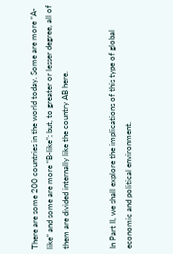There are some 200 countries in the world today. Some are more “A-like” and some are more “B-like”; but, to greater or lesser degree, all of them are divided internally like the country AB here.


In Part II, we shall explore the implications of this type of global economic and political environment.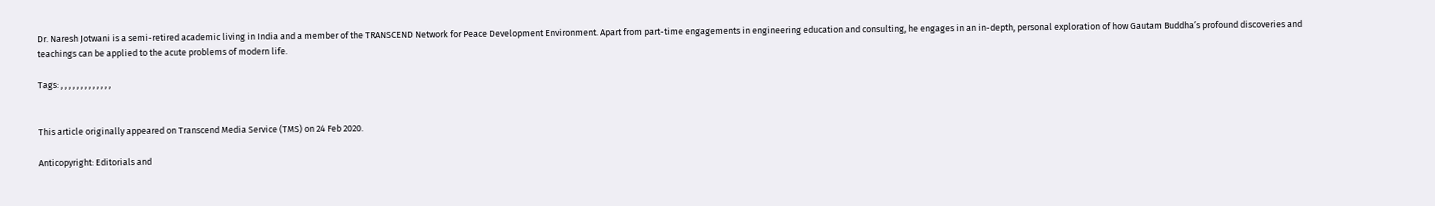Dr. Naresh Jotwani is a semi-retired academic living in India and a member of the TRANSCEND Network for Peace Development Environment. Apart from part-time engagements in engineering education and consulting, he engages in an in-depth, personal exploration of how Gautam Buddha’s profound discoveries and teachings can be applied to the acute problems of modern life.

Tags: , , , , , , , , , , , , ,


This article originally appeared on Transcend Media Service (TMS) on 24 Feb 2020.

Anticopyright: Editorials and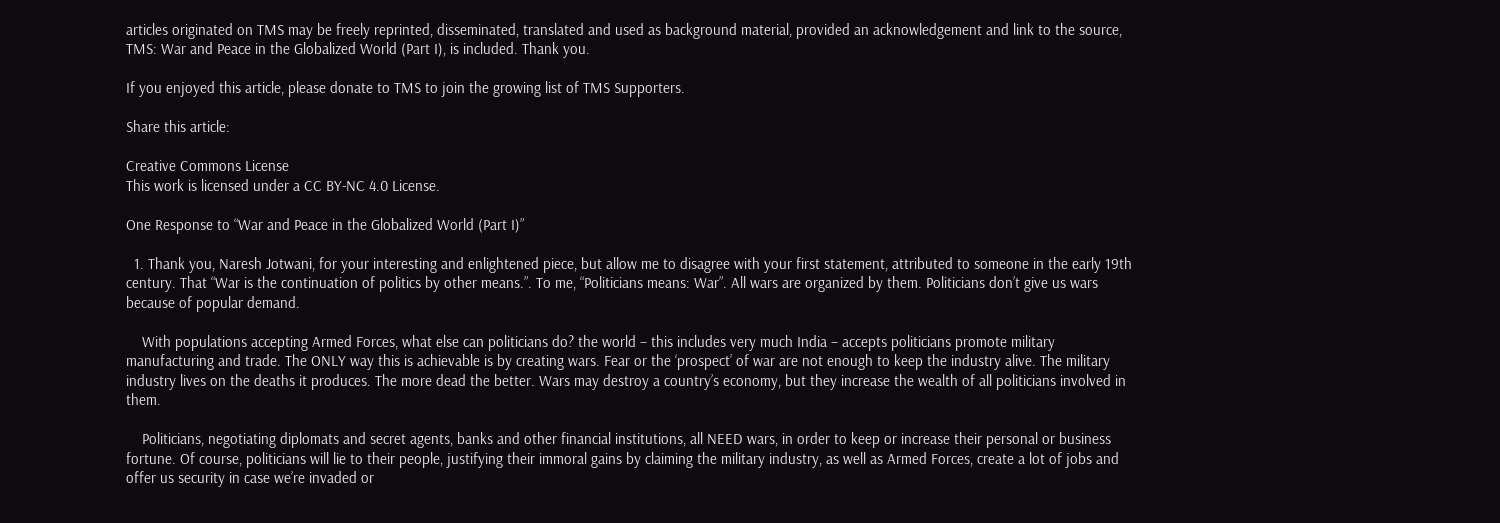articles originated on TMS may be freely reprinted, disseminated, translated and used as background material, provided an acknowledgement and link to the source, TMS: War and Peace in the Globalized World (Part I), is included. Thank you.

If you enjoyed this article, please donate to TMS to join the growing list of TMS Supporters.

Share this article:

Creative Commons License
This work is licensed under a CC BY-NC 4.0 License.

One Response to “War and Peace in the Globalized World (Part I)”

  1. Thank you, Naresh Jotwani, for your interesting and enlightened piece, but allow me to disagree with your first statement, attributed to someone in the early 19th century. That “War is the continuation of politics by other means.”. To me, “Politicians means: War”. All wars are organized by them. Politicians don’t give us wars because of popular demand.

    With populations accepting Armed Forces, what else can politicians do? the world – this includes very much India – accepts politicians promote military manufacturing and trade. The ONLY way this is achievable is by creating wars. Fear or the ‘prospect’ of war are not enough to keep the industry alive. The military industry lives on the deaths it produces. The more dead the better. Wars may destroy a country’s economy, but they increase the wealth of all politicians involved in them.

    Politicians, negotiating diplomats and secret agents, banks and other financial institutions, all NEED wars, in order to keep or increase their personal or business fortune. Of course, politicians will lie to their people, justifying their immoral gains by claiming the military industry, as well as Armed Forces, create a lot of jobs and offer us security in case we’re invaded or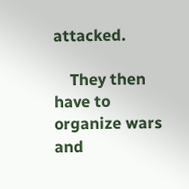attacked.

    They then have to organize wars and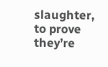slaughter, to prove they’re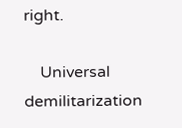right.

    Universal demilitarization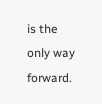is the only way forward.